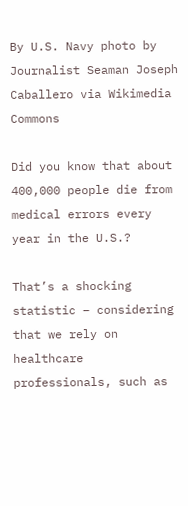By U.S. Navy photo by Journalist Seaman Joseph Caballero via Wikimedia Commons

Did you know that about 400,000 people die from medical errors every year in the U.S.?

That’s a shocking statistic – considering that we rely on healthcare professionals, such as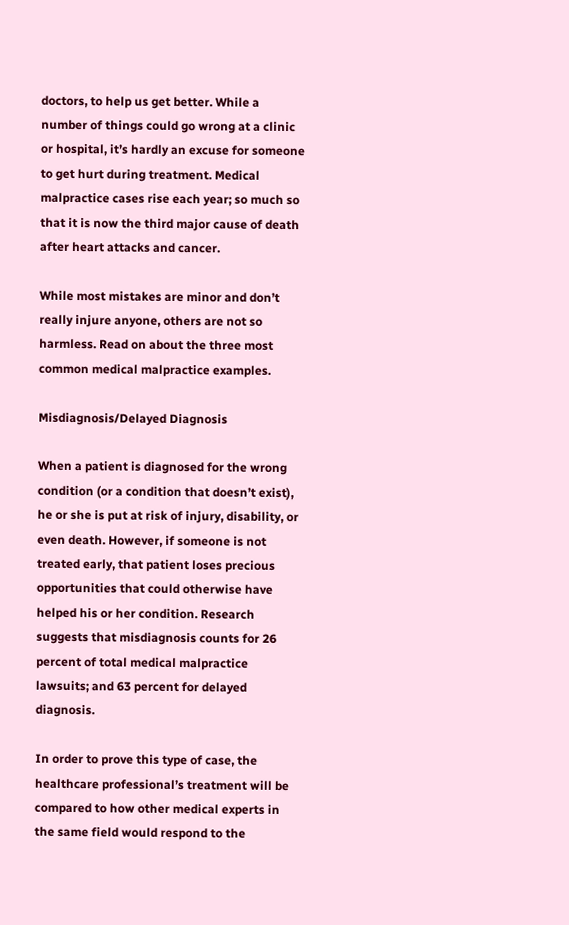doctors, to help us get better. While a number of things could go wrong at a clinic or hospital, it’s hardly an excuse for someone to get hurt during treatment. Medical malpractice cases rise each year; so much so that it is now the third major cause of death after heart attacks and cancer.

While most mistakes are minor and don’t really injure anyone, others are not so harmless. Read on about the three most common medical malpractice examples.

Misdiagnosis/Delayed Diagnosis

When a patient is diagnosed for the wrong condition (or a condition that doesn’t exist), he or she is put at risk of injury, disability, or even death. However, if someone is not treated early, that patient loses precious opportunities that could otherwise have helped his or her condition. Research suggests that misdiagnosis counts for 26 percent of total medical malpractice lawsuits; and 63 percent for delayed diagnosis.

In order to prove this type of case, the healthcare professional’s treatment will be compared to how other medical experts in the same field would respond to the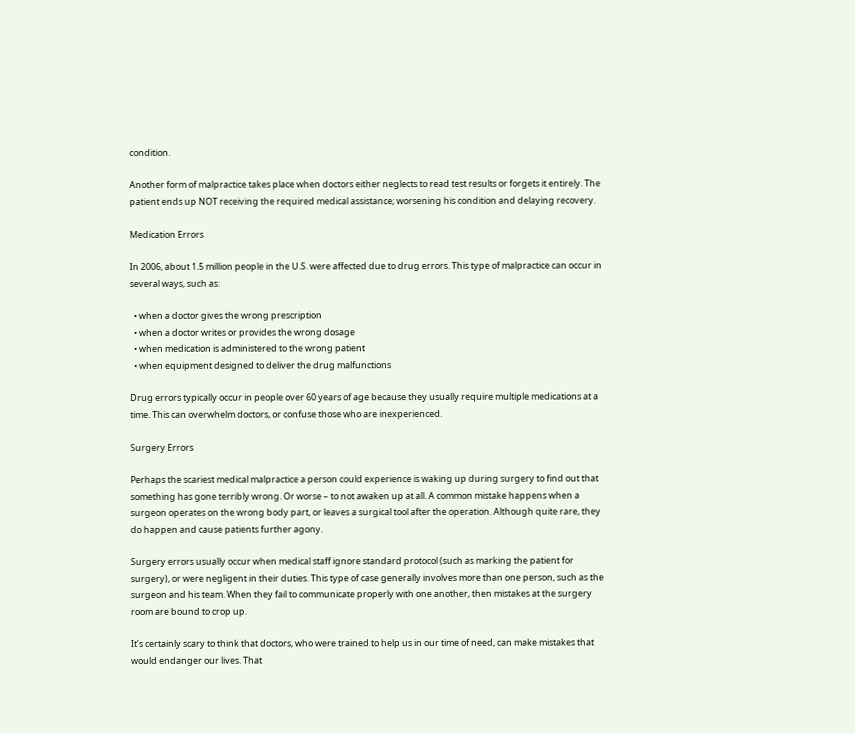condition.

Another form of malpractice takes place when doctors either neglects to read test results or forgets it entirely. The patient ends up NOT receiving the required medical assistance; worsening his condition and delaying recovery.

Medication Errors

In 2006, about 1.5 million people in the U.S. were affected due to drug errors. This type of malpractice can occur in several ways, such as:

  • when a doctor gives the wrong prescription
  • when a doctor writes or provides the wrong dosage
  • when medication is administered to the wrong patient
  • when equipment designed to deliver the drug malfunctions

Drug errors typically occur in people over 60 years of age because they usually require multiple medications at a time. This can overwhelm doctors, or confuse those who are inexperienced.

Surgery Errors

Perhaps the scariest medical malpractice a person could experience is waking up during surgery to find out that something has gone terribly wrong. Or worse – to not awaken up at all. A common mistake happens when a surgeon operates on the wrong body part, or leaves a surgical tool after the operation. Although quite rare, they do happen and cause patients further agony.

Surgery errors usually occur when medical staff ignore standard protocol (such as marking the patient for surgery), or were negligent in their duties. This type of case generally involves more than one person, such as the surgeon and his team. When they fail to communicate properly with one another, then mistakes at the surgery room are bound to crop up.

It’s certainly scary to think that doctors, who were trained to help us in our time of need, can make mistakes that would endanger our lives. That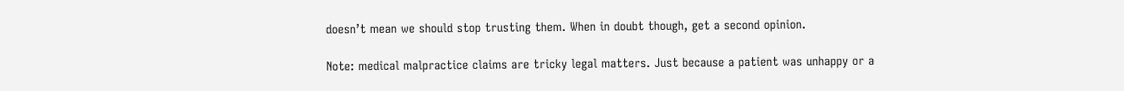doesn’t mean we should stop trusting them. When in doubt though, get a second opinion.

Note: medical malpractice claims are tricky legal matters. Just because a patient was unhappy or a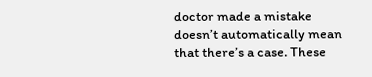doctor made a mistake doesn’t automatically mean that there’s a case. These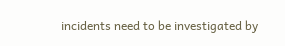incidents need to be investigated by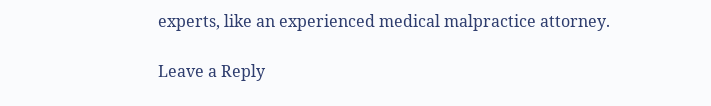experts, like an experienced medical malpractice attorney.

Leave a Reply